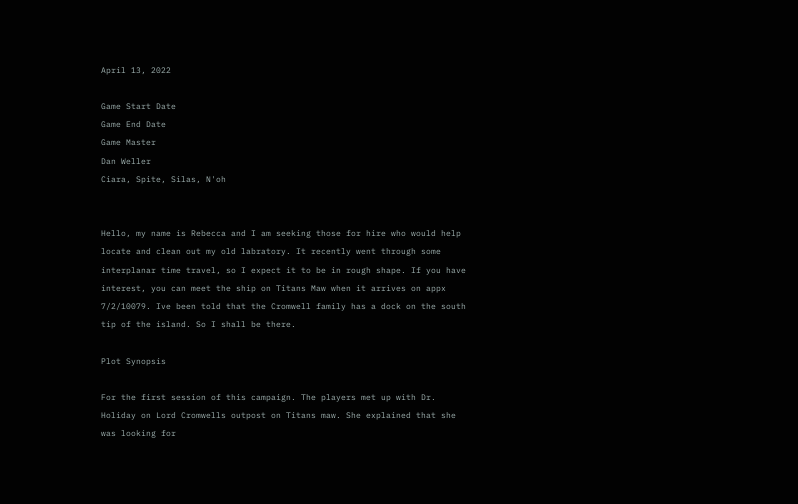April 13, 2022

Game Start Date
Game End Date
Game Master
Dan Weller
Ciara, Spite, Silas, N'oh


Hello, my name is Rebecca and I am seeking those for hire who would help locate and clean out my old labratory. It recently went through some interplanar time travel, so I expect it to be in rough shape. If you have interest, you can meet the ship on Titans Maw when it arrives on appx 7/2/10079. Ive been told that the Cromwell family has a dock on the south tip of the island. So I shall be there.

Plot Synopsis

For the first session of this campaign. The players met up with Dr. Holiday on Lord Cromwells outpost on Titans maw. She explained that she was looking for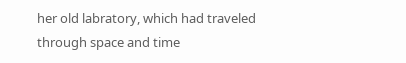her old labratory, which had traveled through space and time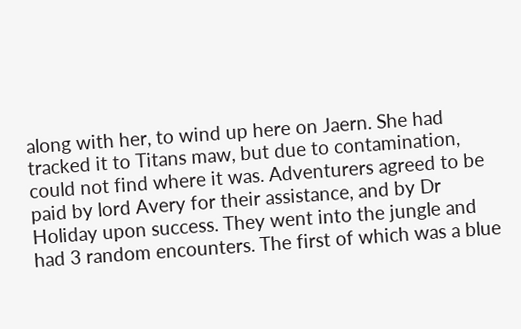along with her, to wind up here on Jaern. She had tracked it to Titans maw, but due to contamination, could not find where it was. Adventurers agreed to be paid by lord Avery for their assistance, and by Dr Holiday upon success. They went into the jungle and had 3 random encounters. The first of which was a blue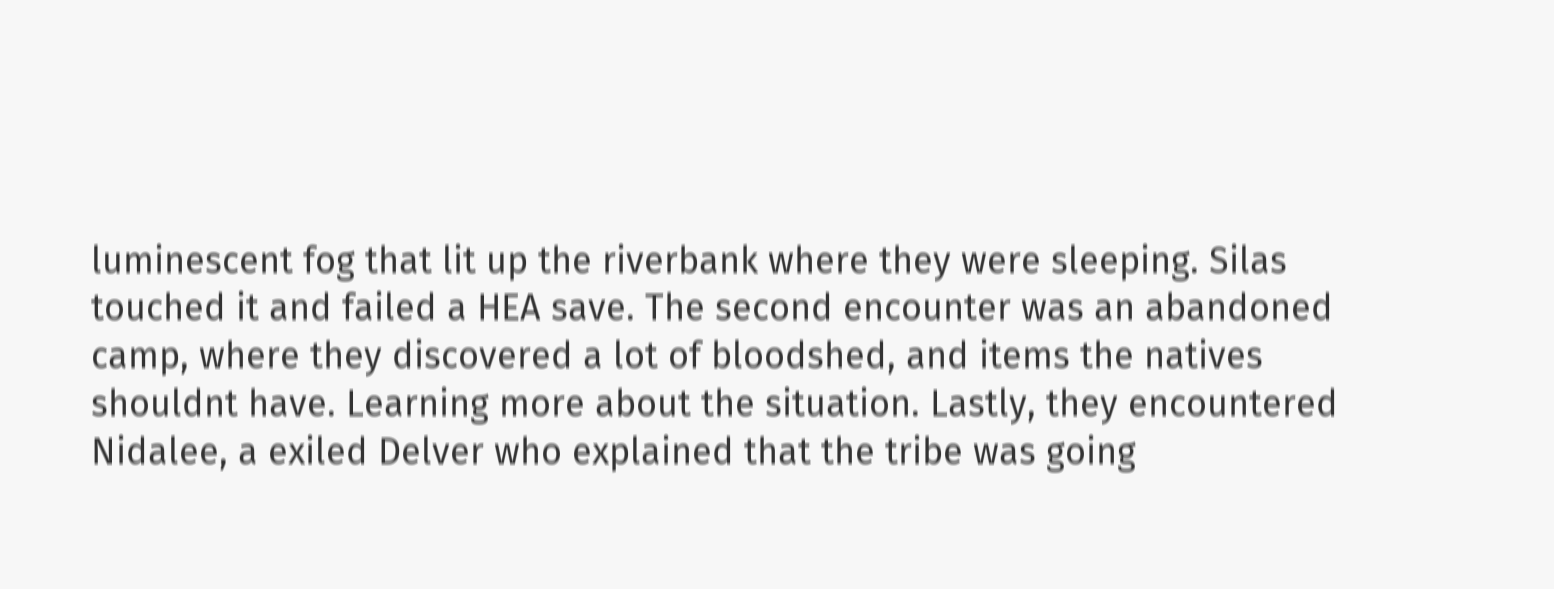luminescent fog that lit up the riverbank where they were sleeping. Silas touched it and failed a HEA save. The second encounter was an abandoned camp, where they discovered a lot of bloodshed, and items the natives shouldnt have. Learning more about the situation. Lastly, they encountered Nidalee, a exiled Delver who explained that the tribe was going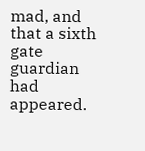mad, and that a sixth gate guardian had appeared.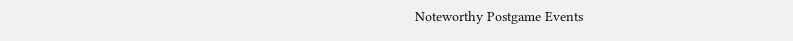Noteworthy Postgame Events